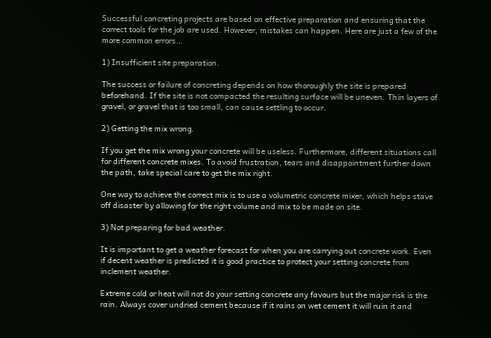Successful concreting projects are based on effective preparation and ensuring that the correct tools for the job are used. However, mistakes can happen. Here are just a few of the more common errors…

1) Insufficient site preparation.

The success or failure of concreting depends on how thoroughly the site is prepared beforehand. If the site is not compacted the resulting surface will be uneven. Thin layers of gravel, or gravel that is too small, can cause settling to occur.

2) Getting the mix wrong.

If you get the mix wrong your concrete will be useless. Furthermore, different situations call for different concrete mixes. To avoid frustration, tears and disappointment further down the path, take special care to get the mix right.

One way to achieve the correct mix is to use a volumetric concrete mixer, which helps stave off disaster by allowing for the right volume and mix to be made on site.

3) Not preparing for bad weather.

It is important to get a weather forecast for when you are carrying out concrete work. Even if decent weather is predicted it is good practice to protect your setting concrete from inclement weather.

Extreme cold or heat will not do your setting concrete any favours but the major risk is the rain. Always cover undried cement because if it rains on wet cement it will ruin it and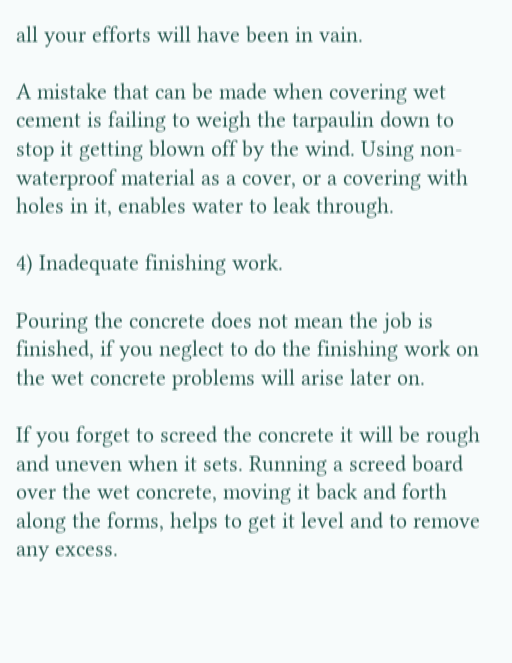all your efforts will have been in vain.

A mistake that can be made when covering wet cement is failing to weigh the tarpaulin down to stop it getting blown off by the wind. Using non-waterproof material as a cover, or a covering with holes in it, enables water to leak through.

4) Inadequate finishing work.

Pouring the concrete does not mean the job is finished, if you neglect to do the finishing work on the wet concrete problems will arise later on.

If you forget to screed the concrete it will be rough and uneven when it sets. Running a screed board over the wet concrete, moving it back and forth along the forms, helps to get it level and to remove any excess.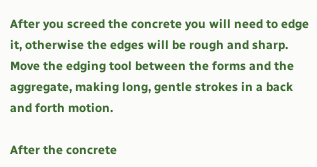After you screed the concrete you will need to edge it, otherwise the edges will be rough and sharp. Move the edging tool between the forms and the aggregate, making long, gentle strokes in a back and forth motion.

After the concrete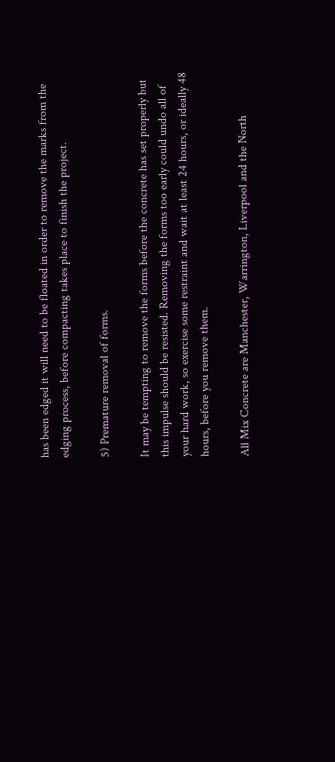has been edged it will need to be floated in order to remove the marks from the edging process, before compacting takes place to finish the project.

5) Premature removal of forms.

It may be tempting to remove the forms before the concrete has set properly but this impulse should be resisted. Removing the forms too early could undo all of your hard work, so exercise some restraint and wait at least 24 hours, or ideally 48 hours, before you remove them.

All Mix Concrete are Manchester, Warrington, Liverpool and the North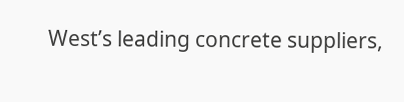West’s leading concrete suppliers,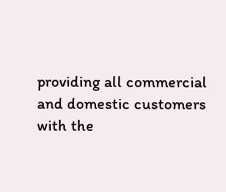providing all commercial and domestic customers with the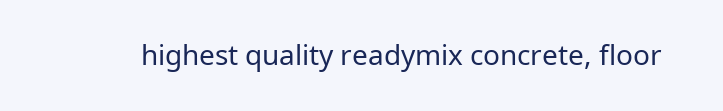highest quality readymix concrete, floor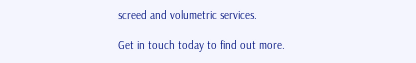screed and volumetric services.

Get in touch today to find out more.